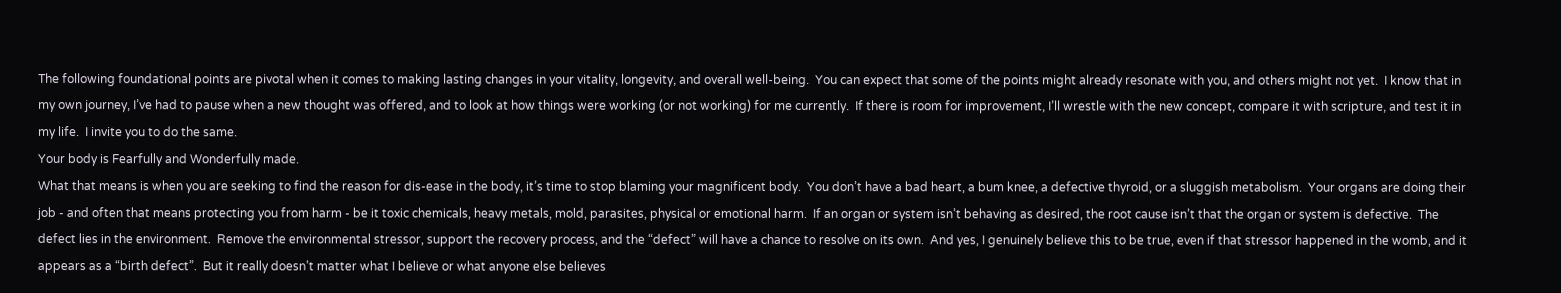The following foundational points are pivotal when it comes to making lasting changes in your vitality, longevity, and overall well-being.  You can expect that some of the points might already resonate with you, and others might not yet.  I know that in my own journey, I’ve had to pause when a new thought was offered, and to look at how things were working (or not working) for me currently.  If there is room for improvement, I’ll wrestle with the new concept, compare it with scripture, and test it in my life.  I invite you to do the same.
Your body is Fearfully and Wonderfully made.
What that means is when you are seeking to find the reason for dis-ease in the body, it’s time to stop blaming your magnificent body.  You don’t have a bad heart, a bum knee, a defective thyroid, or a sluggish metabolism.  Your organs are doing their job - and often that means protecting you from harm - be it toxic chemicals, heavy metals, mold, parasites, physical or emotional harm.  If an organ or system isn’t behaving as desired, the root cause isn’t that the organ or system is defective.  The defect lies in the environment.  Remove the environmental stressor, support the recovery process, and the “defect” will have a chance to resolve on its own.  And yes, I genuinely believe this to be true, even if that stressor happened in the womb, and it appears as a “birth defect”.  But it really doesn’t matter what I believe or what anyone else believes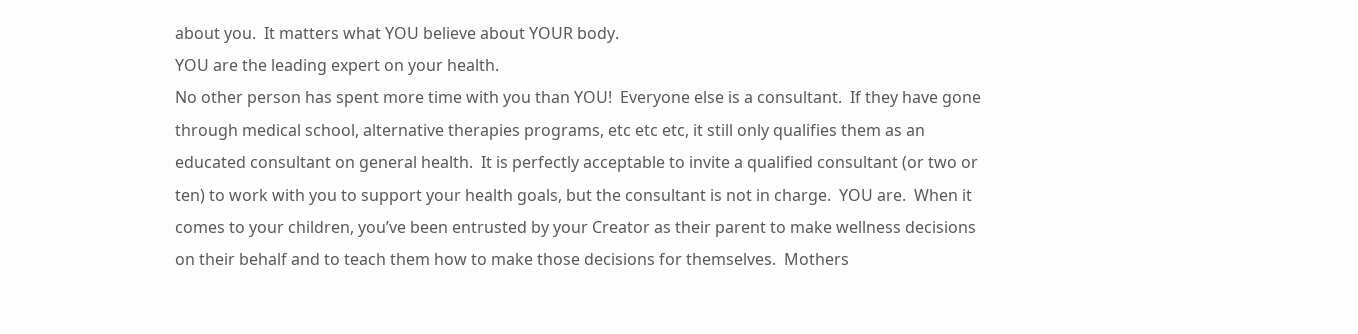about you.  It matters what YOU believe about YOUR body.
YOU are the leading expert on your health.
No other person has spent more time with you than YOU!  Everyone else is a consultant.  If they have gone through medical school, alternative therapies programs, etc etc etc, it still only qualifies them as an educated consultant on general health.  It is perfectly acceptable to invite a qualified consultant (or two or ten) to work with you to support your health goals, but the consultant is not in charge.  YOU are.  When it comes to your children, you’ve been entrusted by your Creator as their parent to make wellness decisions on their behalf and to teach them how to make those decisions for themselves.  Mothers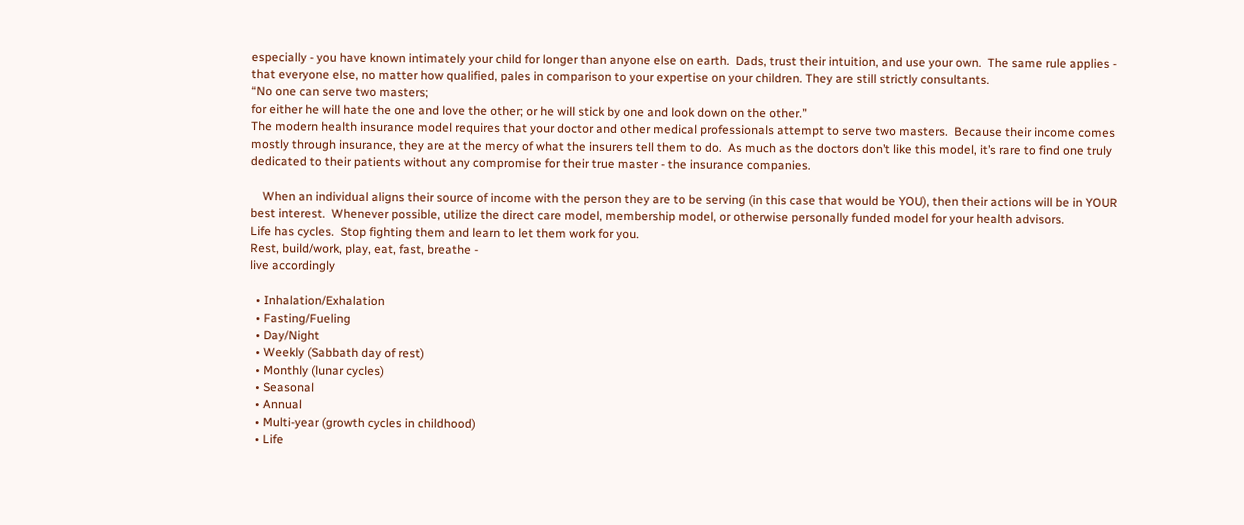especially - you have known intimately your child for longer than anyone else on earth.  Dads, trust their intuition, and use your own.  The same rule applies - that everyone else, no matter how qualified, pales in comparison to your expertise on your children. They are still strictly consultants.
“No one can serve two masters;
for either he will hate the one and love the other; or he will stick by one and look down on the other.”
The modern health insurance model requires that your doctor and other medical professionals attempt to serve two masters.  Because their income comes mostly through insurance, they are at the mercy of what the insurers tell them to do.  As much as the doctors don’t like this model, it’s rare to find one truly dedicated to their patients without any compromise for their true master - the insurance companies.

    When an individual aligns their source of income with the person they are to be serving (in this case that would be YOU), then their actions will be in YOUR best interest.  Whenever possible, utilize the direct care model, membership model, or otherwise personally funded model for your health advisors.
Life has cycles.  Stop fighting them and learn to let them work for you.
Rest, build/work, play, eat, fast, breathe -
live accordingly

  • Inhalation/Exhalation
  • Fasting/Fueling
  • Day/Night
  • Weekly (Sabbath day of rest)
  • Monthly (lunar cycles)
  • Seasonal
  • Annual
  • Multi-year (growth cycles in childhood)
  • Life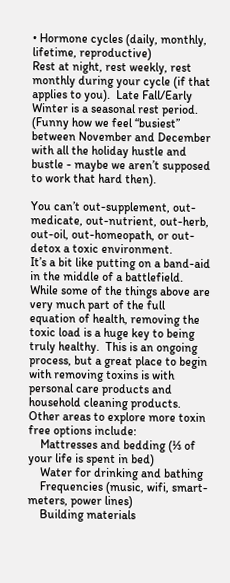• Hormone cycles (daily, monthly, lifetime, reproductive)
Rest at night, rest weekly, rest monthly during your cycle (if that applies to you).  Late Fall/Early Winter is a seasonal rest period.  (Funny how we feel “busiest” between November and December with all the holiday hustle and bustle - maybe we aren’t supposed to work that hard then).

You can’t out-supplement, out-medicate, out-nutrient, out-herb, out-oil, out-homeopath, or out-detox a toxic environment.
It’s a bit like putting on a band-aid in the middle of a battlefield.  While some of the things above are very much part of the full equation of health, removing the toxic load is a huge key to being truly healthy.  This is an ongoing process, but a great place to begin with removing toxins is with personal care products and household cleaning products.  Other areas to explore more toxin free options include:
    Mattresses and bedding (⅓ of your life is spent in bed)
    Water for drinking and bathing
    Frequencies (music, wifi, smart-meters, power lines)
    Building materials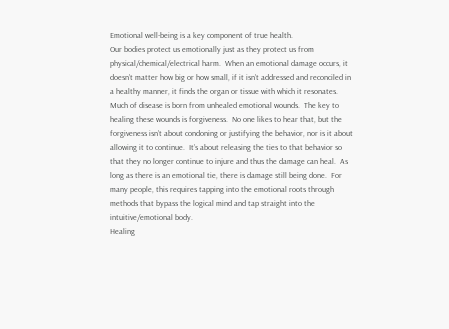Emotional well-being is a key component of true health.
Our bodies protect us emotionally just as they protect us from physical/chemical/electrical harm.  When an emotional damage occurs, it doesn’t matter how big or how small, if it isn’t addressed and reconciled in a healthy manner, it finds the organ or tissue with which it resonates.  Much of disease is born from unhealed emotional wounds.  The key to healing these wounds is forgiveness.  No one likes to hear that, but the forgiveness isn’t about condoning or justifying the behavior, nor is it about allowing it to continue.  It’s about releasing the ties to that behavior so that they no longer continue to injure and thus the damage can heal.  As long as there is an emotional tie, there is damage still being done.  For many people, this requires tapping into the emotional roots through methods that bypass the logical mind and tap straight into the intuitive/emotional body.
Healing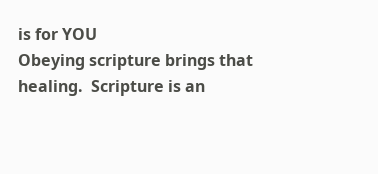is for YOU
Obeying scripture brings that healing.  Scripture is an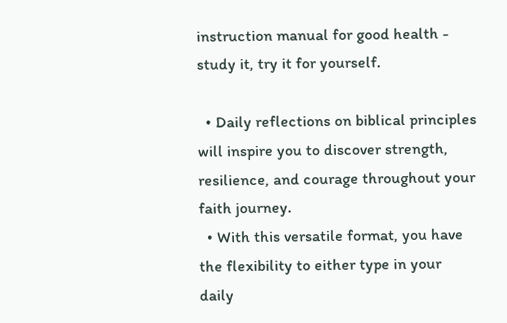instruction manual for good health - study it, try it for yourself.

  • Daily reflections on biblical principles will inspire you to discover strength, resilience, and courage throughout your faith journey.
  • With this versatile format, you have the flexibility to either type in your daily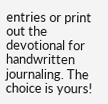entries or print out the devotional for handwritten journaling. The choice is yours!